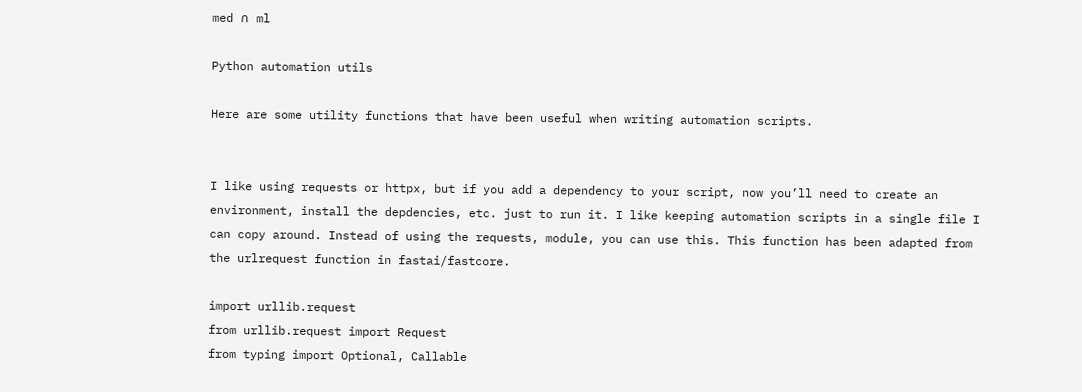med ∩ ml

Python automation utils

Here are some utility functions that have been useful when writing automation scripts.


I like using requests or httpx, but if you add a dependency to your script, now you’ll need to create an environment, install the depdencies, etc. just to run it. I like keeping automation scripts in a single file I can copy around. Instead of using the requests, module, you can use this. This function has been adapted from the urlrequest function in fastai/fastcore.

import urllib.request
from urllib.request import Request
from typing import Optional, Callable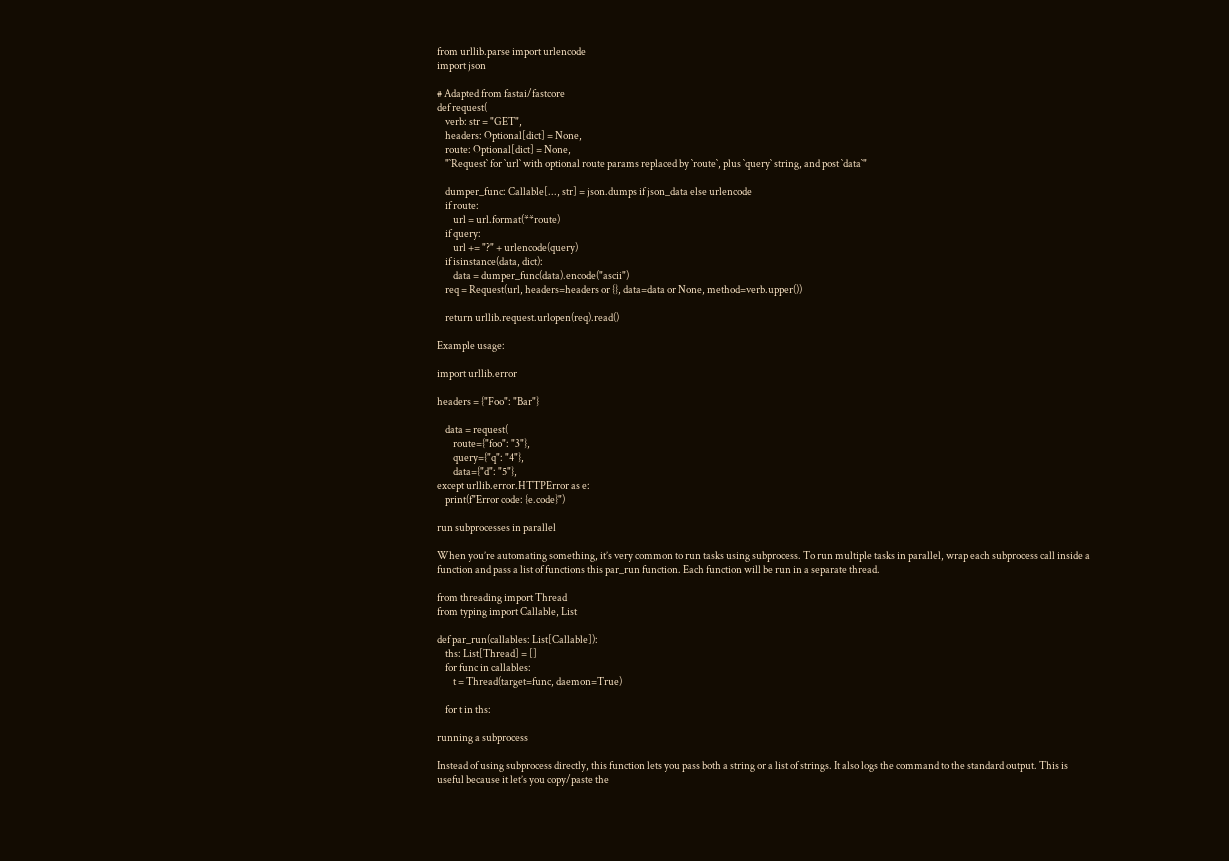from urllib.parse import urlencode
import json

# Adapted from fastai/fastcore
def request(
    verb: str = "GET",
    headers: Optional[dict] = None,
    route: Optional[dict] = None,
    "`Request` for `url` with optional route params replaced by `route`, plus `query` string, and post `data`"

    dumper_func: Callable[..., str] = json.dumps if json_data else urlencode
    if route:
        url = url.format(**route)
    if query:
        url += "?" + urlencode(query)
    if isinstance(data, dict):
        data = dumper_func(data).encode("ascii")
    req = Request(url, headers=headers or {}, data=data or None, method=verb.upper())

    return urllib.request.urlopen(req).read()

Example usage:

import urllib.error

headers = {"Foo": "Bar"}

    data = request(
        route={"foo": "3"},
        query={"q": "4"},
        data={"d": "5"},
except urllib.error.HTTPError as e:
    print(f"Error code: {e.code}")

run subprocesses in parallel

When you’re automating something, it’s very common to run tasks using subprocess. To run multiple tasks in parallel, wrap each subprocess call inside a function and pass a list of functions this par_run function. Each function will be run in a separate thread.

from threading import Thread
from typing import Callable, List

def par_run(callables: List[Callable]):
    ths: List[Thread] = []
    for func in callables:
        t = Thread(target=func, daemon=True)

    for t in ths:

running a subprocess

Instead of using subprocess directly, this function lets you pass both a string or a list of strings. It also logs the command to the standard output. This is useful because it let’s you copy/paste the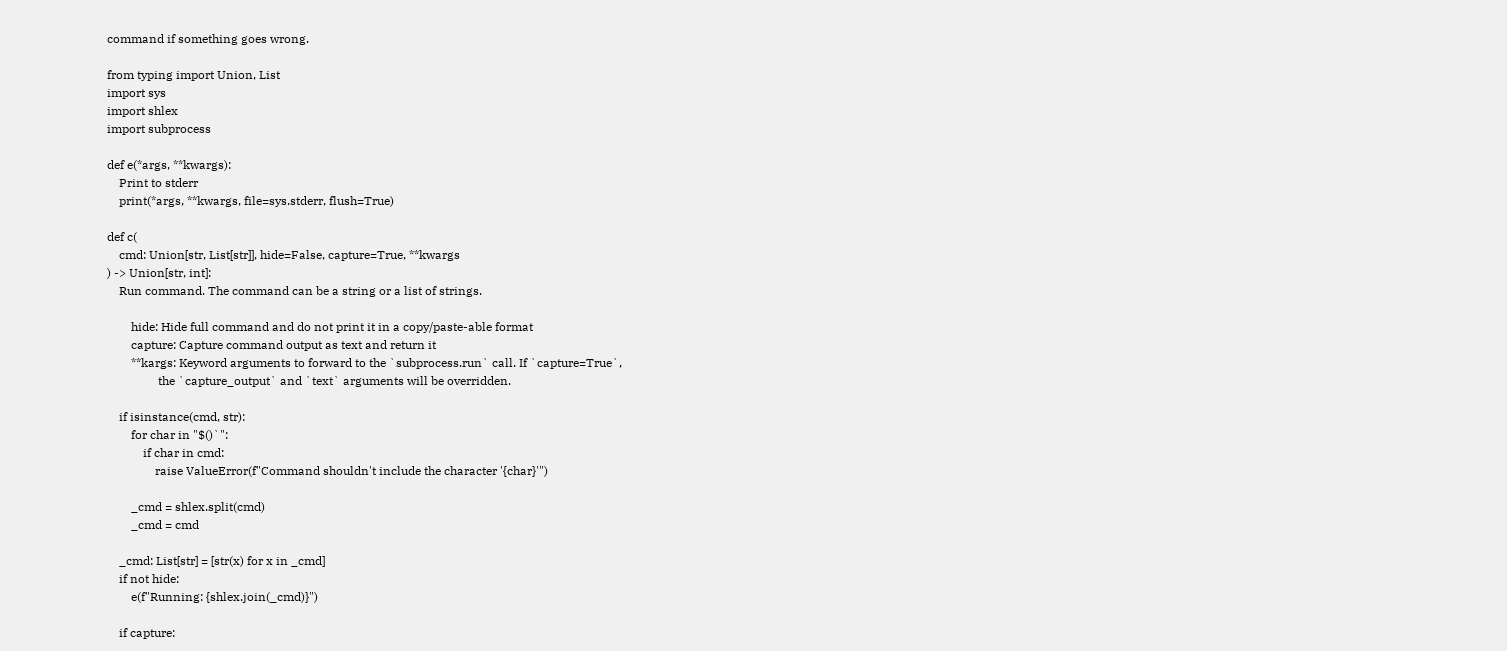command if something goes wrong.

from typing import Union, List
import sys
import shlex
import subprocess

def e(*args, **kwargs):
    Print to stderr
    print(*args, **kwargs, file=sys.stderr, flush=True)

def c(
    cmd: Union[str, List[str]], hide=False, capture=True, **kwargs
) -> Union[str, int]:
    Run command. The command can be a string or a list of strings.

        hide: Hide full command and do not print it in a copy/paste-able format
        capture: Capture command output as text and return it
        **kargs: Keyword arguments to forward to the `subprocess.run` call. If `capture=True`,
                 the `capture_output` and `text` arguments will be overridden.

    if isinstance(cmd, str):
        for char in "$()`":
            if char in cmd:
                raise ValueError(f"Command shouldn't include the character '{char}'")

        _cmd = shlex.split(cmd)
        _cmd = cmd

    _cmd: List[str] = [str(x) for x in _cmd]
    if not hide:
        e(f"Running: {shlex.join(_cmd)}")

    if capture: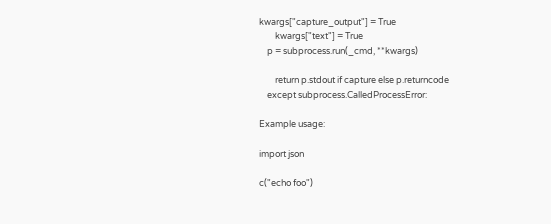kwargs["capture_output"] = True
        kwargs["text"] = True
    p = subprocess.run(_cmd, **kwargs)

        return p.stdout if capture else p.returncode
    except subprocess.CalledProcessError:

Example usage:

import json

c("echo foo")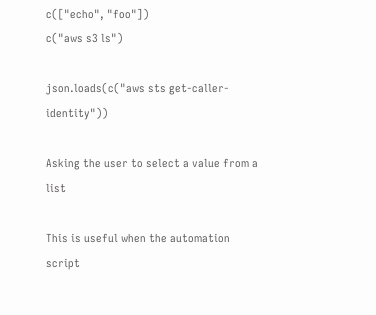c(["echo", "foo"])
c("aws s3 ls")

json.loads(c("aws sts get-caller-identity"))

Asking the user to select a value from a list

This is useful when the automation script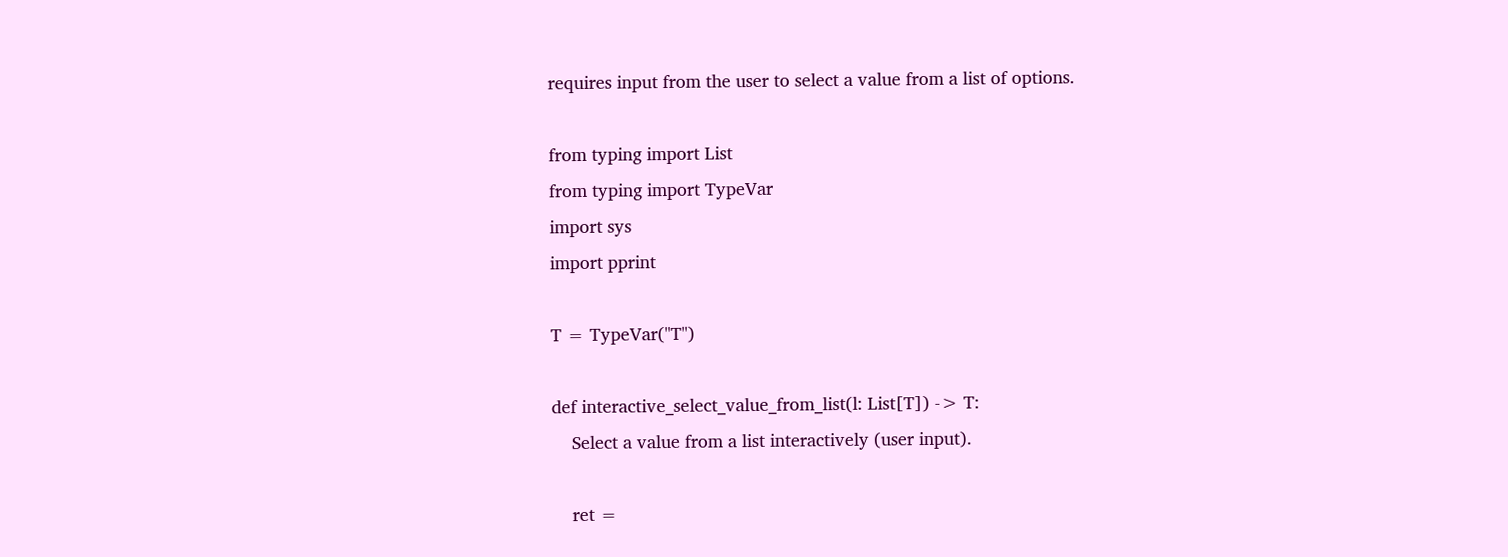requires input from the user to select a value from a list of options.

from typing import List
from typing import TypeVar
import sys
import pprint

T = TypeVar("T")

def interactive_select_value_from_list(l: List[T]) -> T:
    Select a value from a list interactively (user input).

    ret =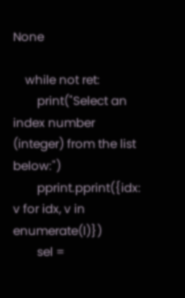None

    while not ret:
        print("Select an index number (integer) from the list below:")
        pprint.pprint({idx: v for idx, v in enumerate(l)})
        sel =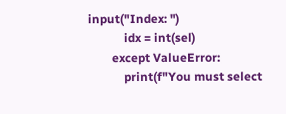input("Index: ")
            idx = int(sel)
        except ValueError:
            print(f"You must select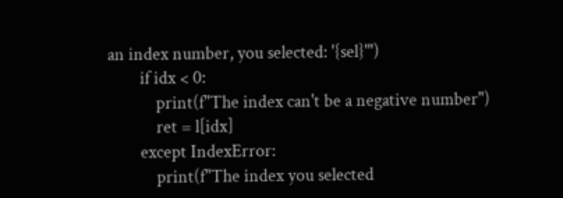an index number, you selected: '{sel}'")
        if idx < 0:
            print(f"The index can't be a negative number")
            ret = l[idx]
        except IndexError:
            print(f"The index you selected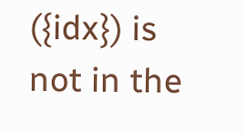({idx}) is not in the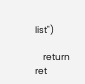list")

    return ret